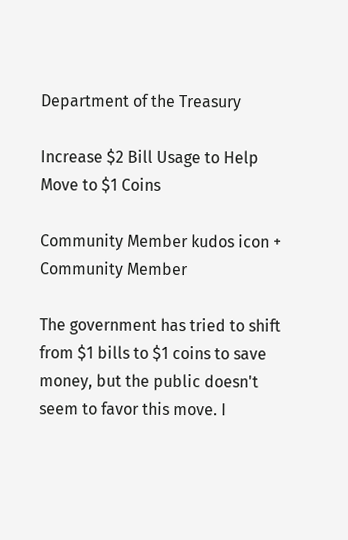Department of the Treasury

Increase $2 Bill Usage to Help Move to $1 Coins

Community Member kudos icon +
Community Member

The government has tried to shift from $1 bills to $1 coins to save money, but the public doesn't seem to favor this move. I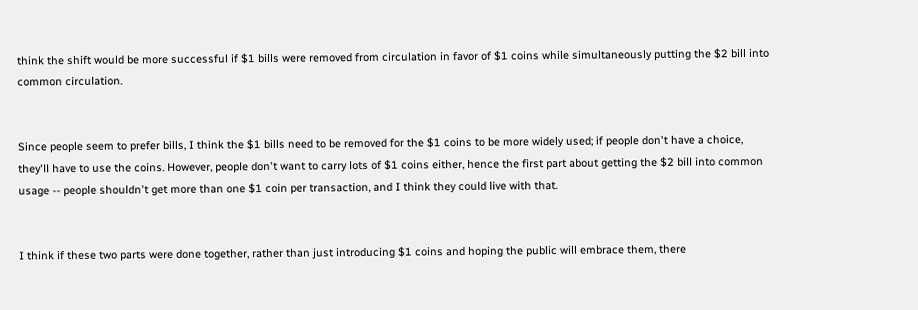think the shift would be more successful if $1 bills were removed from circulation in favor of $1 coins while simultaneously putting the $2 bill into common circulation.


Since people seem to prefer bills, I think the $1 bills need to be removed for the $1 coins to be more widely used; if people don't have a choice, they'll have to use the coins. However, people don't want to carry lots of $1 coins either, hence the first part about getting the $2 bill into common usage -- people shouldn't get more than one $1 coin per transaction, and I think they could live with that.


I think if these two parts were done together, rather than just introducing $1 coins and hoping the public will embrace them, there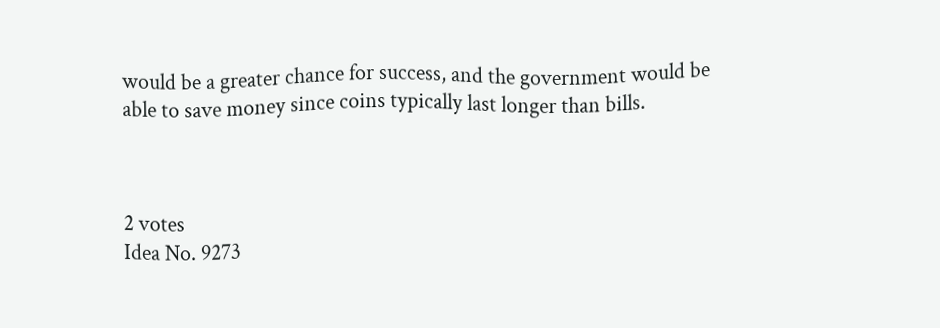would be a greater chance for success, and the government would be able to save money since coins typically last longer than bills.



2 votes
Idea No. 9273